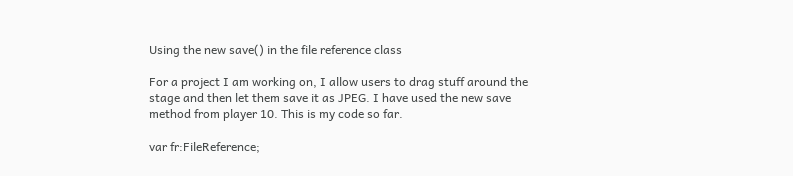Using the new save() in the file reference class

For a project I am working on, I allow users to drag stuff around the stage and then let them save it as JPEG. I have used the new save method from player 10. This is my code so far.

var fr:FileReference;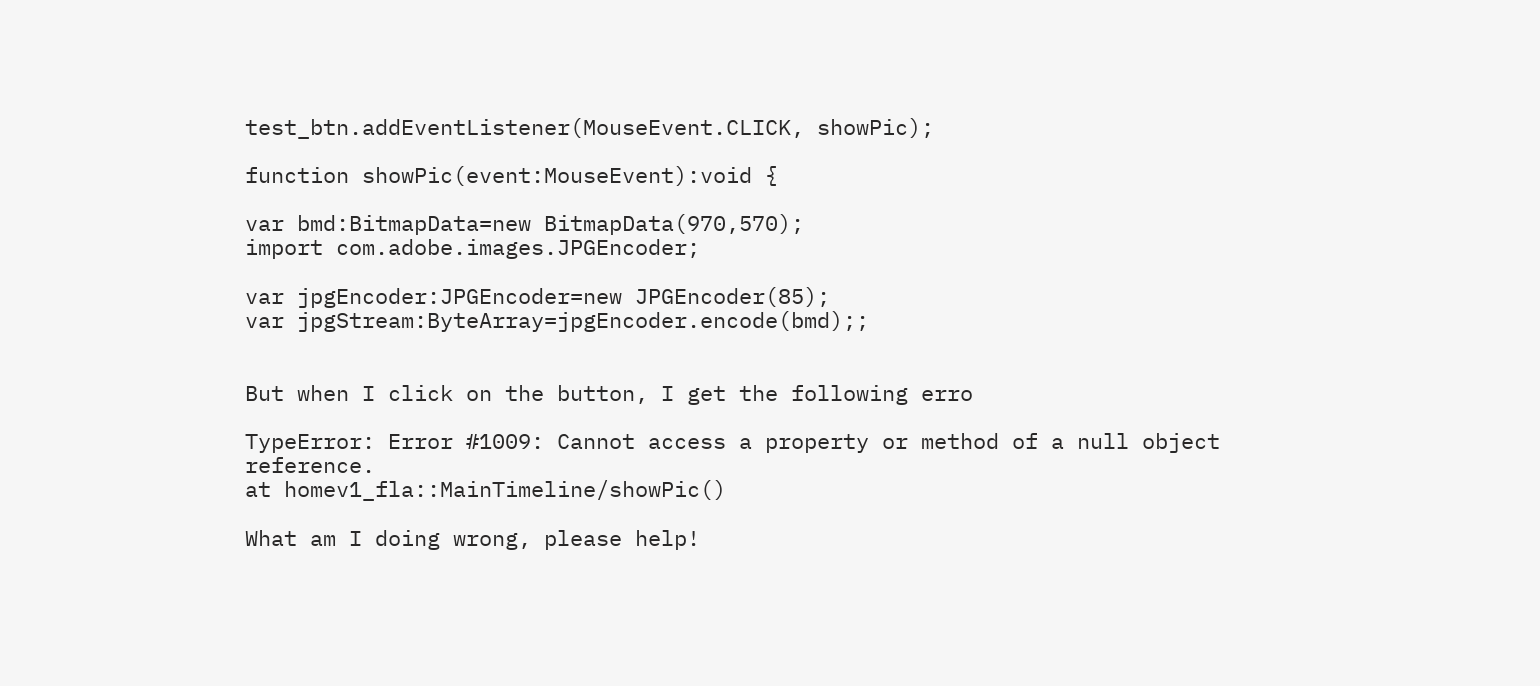test_btn.addEventListener(MouseEvent.CLICK, showPic);

function showPic(event:MouseEvent):void {

var bmd:BitmapData=new BitmapData(970,570);
import com.adobe.images.JPGEncoder;

var jpgEncoder:JPGEncoder=new JPGEncoder(85);
var jpgStream:ByteArray=jpgEncoder.encode(bmd);;


But when I click on the button, I get the following erro

TypeError: Error #1009: Cannot access a property or method of a null object reference.
at homev1_fla::MainTimeline/showPic()

What am I doing wrong, please help!